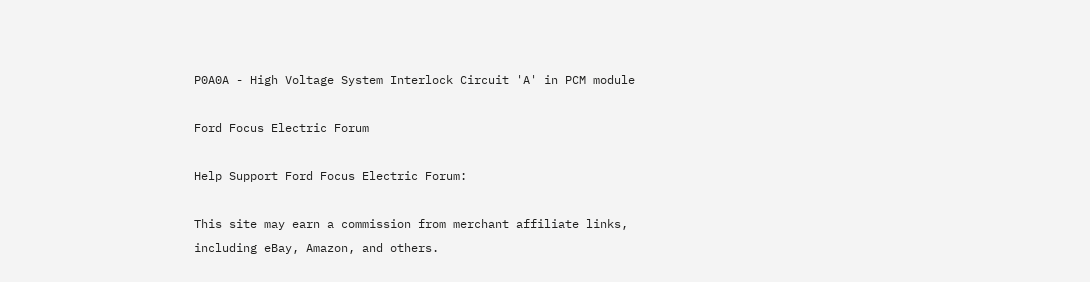P0A0A - High Voltage System Interlock Circuit 'A' in PCM module

Ford Focus Electric Forum

Help Support Ford Focus Electric Forum:

This site may earn a commission from merchant affiliate links, including eBay, Amazon, and others.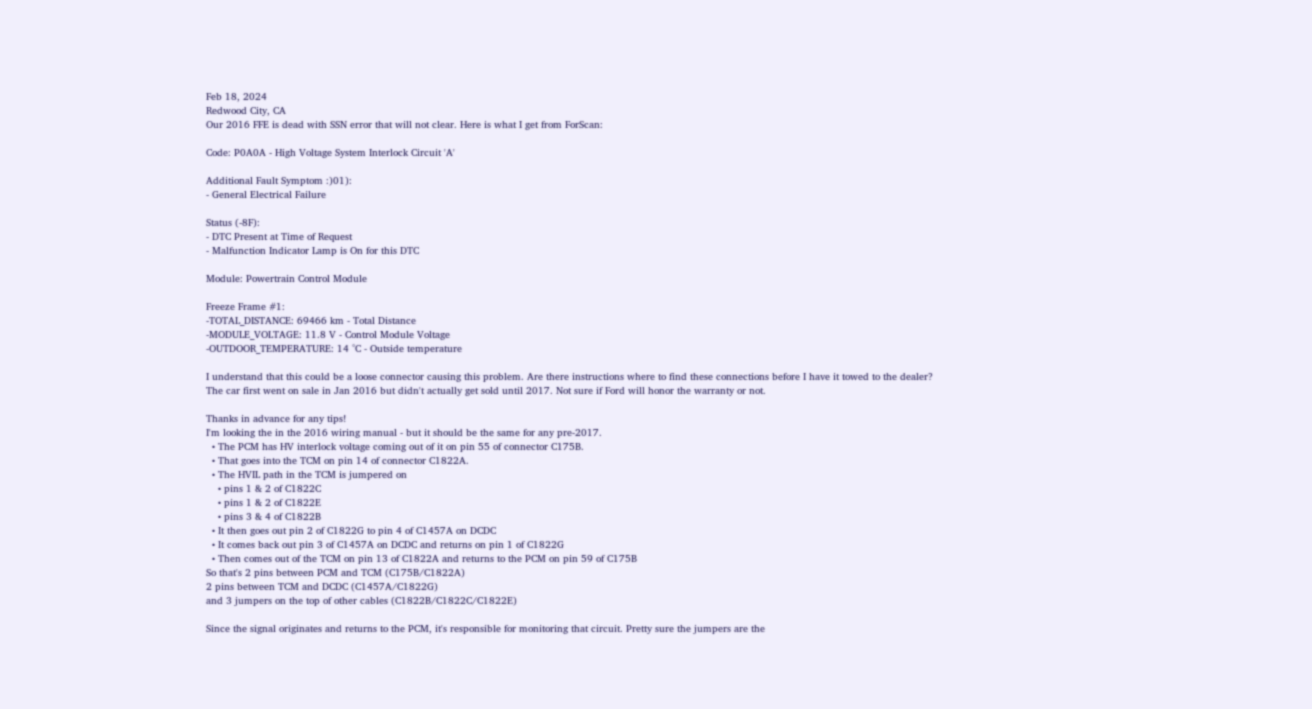Feb 18, 2024
Redwood City, CA
Our 2016 FFE is dead with SSN error that will not clear. Here is what I get from ForScan:

Code: P0A0A - High Voltage System Interlock Circuit 'A'

Additional Fault Symptom :)01):
- General Electrical Failure

Status (-8F):
- DTC Present at Time of Request
- Malfunction Indicator Lamp is On for this DTC

Module: Powertrain Control Module

Freeze Frame #1:
-TOTAL_DISTANCE: 69466 km - Total Distance
-MODULE_VOLTAGE: 11.8 V - Control Module Voltage
-OUTDOOR_TEMPERATURE: 14 °C - Outside temperature

I understand that this could be a loose connector causing this problem. Are there instructions where to find these connections before I have it towed to the dealer?
The car first went on sale in Jan 2016 but didn't actually get sold until 2017. Not sure if Ford will honor the warranty or not.

Thanks in advance for any tips!
I'm looking the in the 2016 wiring manual - but it should be the same for any pre-2017.
  • The PCM has HV interlock voltage coming out of it on pin 55 of connector C175B.
  • That goes into the TCM on pin 14 of connector C1822A.
  • The HVIL path in the TCM is jumpered on
    • pins 1 & 2 of C1822C
    • pins 1 & 2 of C1822E
    • pins 3 & 4 of C1822B
  • It then goes out pin 2 of C1822G to pin 4 of C1457A on DCDC
  • It comes back out pin 3 of C1457A on DCDC and returns on pin 1 of C1822G
  • Then comes out of the TCM on pin 13 of C1822A and returns to the PCM on pin 59 of C175B
So that's 2 pins between PCM and TCM (C175B/C1822A)
2 pins between TCM and DCDC (C1457A/C1822G)
and 3 jumpers on the top of other cables (C1822B/C1822C/C1822E)

Since the signal originates and returns to the PCM, it's responsible for monitoring that circuit. Pretty sure the jumpers are the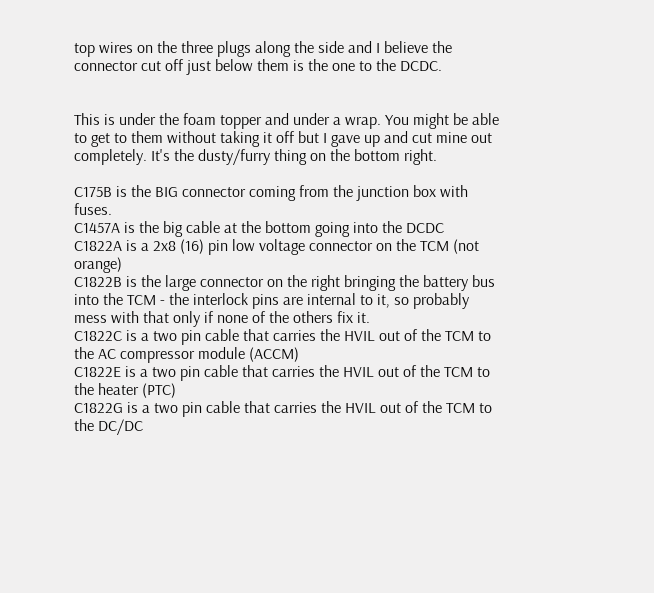top wires on the three plugs along the side and I believe the connector cut off just below them is the one to the DCDC.


This is under the foam topper and under a wrap. You might be able to get to them without taking it off but I gave up and cut mine out completely. It's the dusty/furry thing on the bottom right.

C175B is the BIG connector coming from the junction box with fuses.
C1457A is the big cable at the bottom going into the DCDC
C1822A is a 2x8 (16) pin low voltage connector on the TCM (not orange)
C1822B is the large connector on the right bringing the battery bus into the TCM - the interlock pins are internal to it, so probably mess with that only if none of the others fix it.
C1822C is a two pin cable that carries the HVIL out of the TCM to the AC compressor module (ACCM)
C1822E is a two pin cable that carries the HVIL out of the TCM to the heater (PTC)
C1822G is a two pin cable that carries the HVIL out of the TCM to the DC/DC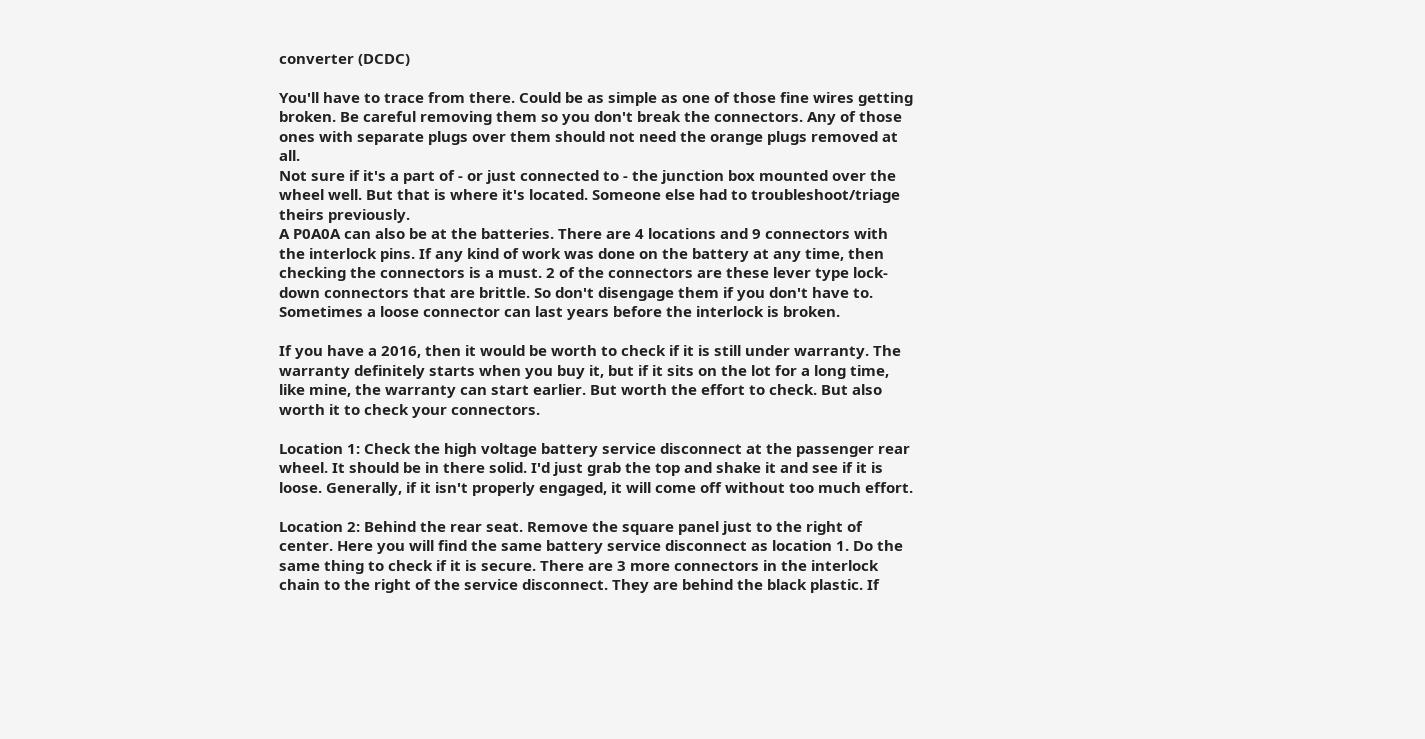converter (DCDC)

You'll have to trace from there. Could be as simple as one of those fine wires getting broken. Be careful removing them so you don't break the connectors. Any of those ones with separate plugs over them should not need the orange plugs removed at all.
Not sure if it's a part of - or just connected to - the junction box mounted over the wheel well. But that is where it's located. Someone else had to troubleshoot/triage theirs previously.
A P0A0A can also be at the batteries. There are 4 locations and 9 connectors with the interlock pins. If any kind of work was done on the battery at any time, then checking the connectors is a must. 2 of the connectors are these lever type lock-down connectors that are brittle. So don't disengage them if you don't have to. Sometimes a loose connector can last years before the interlock is broken.

If you have a 2016, then it would be worth to check if it is still under warranty. The warranty definitely starts when you buy it, but if it sits on the lot for a long time, like mine, the warranty can start earlier. But worth the effort to check. But also worth it to check your connectors.

Location 1: Check the high voltage battery service disconnect at the passenger rear wheel. It should be in there solid. I'd just grab the top and shake it and see if it is loose. Generally, if it isn't properly engaged, it will come off without too much effort.

Location 2: Behind the rear seat. Remove the square panel just to the right of center. Here you will find the same battery service disconnect as location 1. Do the same thing to check if it is secure. There are 3 more connectors in the interlock chain to the right of the service disconnect. They are behind the black plastic. If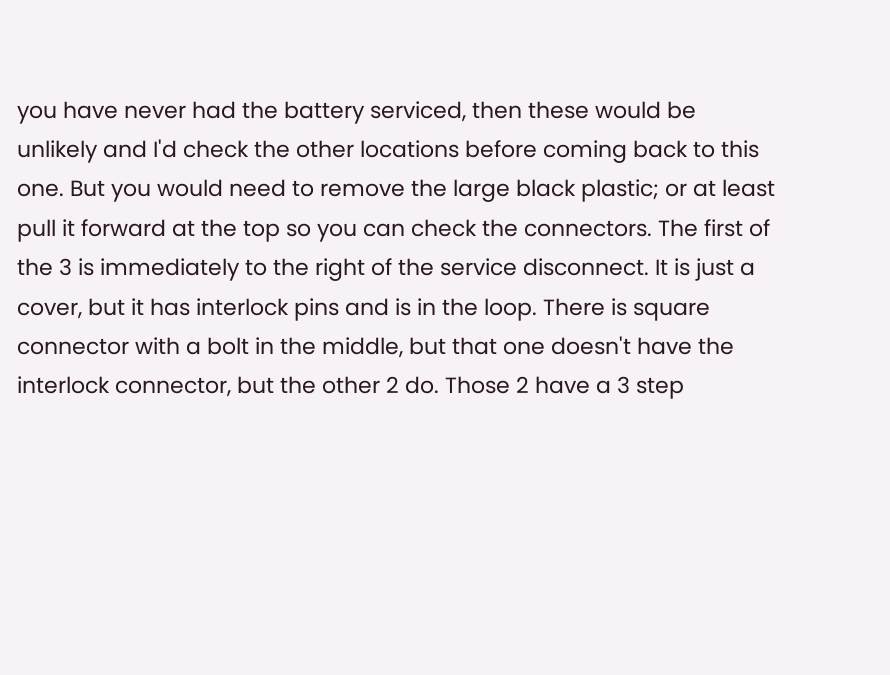you have never had the battery serviced, then these would be unlikely and I'd check the other locations before coming back to this one. But you would need to remove the large black plastic; or at least pull it forward at the top so you can check the connectors. The first of the 3 is immediately to the right of the service disconnect. It is just a cover, but it has interlock pins and is in the loop. There is square connector with a bolt in the middle, but that one doesn't have the interlock connector, but the other 2 do. Those 2 have a 3 step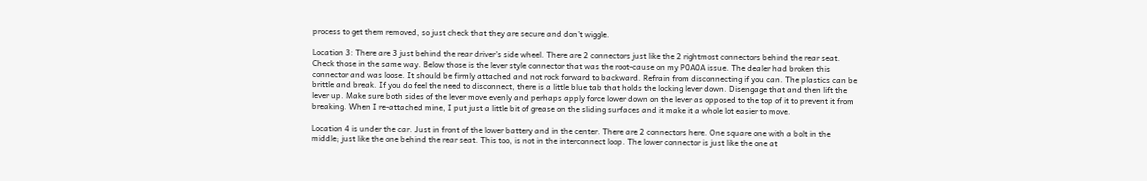process to get them removed, so just check that they are secure and don't wiggle.

Location 3: There are 3 just behind the rear driver's side wheel. There are 2 connectors just like the 2 rightmost connectors behind the rear seat. Check those in the same way. Below those is the lever style connector that was the root-cause on my P0A0A issue. The dealer had broken this connector and was loose. It should be firmly attached and not rock forward to backward. Refrain from disconnecting if you can. The plastics can be brittle and break. If you do feel the need to disconnect, there is a little blue tab that holds the locking lever down. Disengage that and then lift the lever up. Make sure both sides of the lever move evenly and perhaps apply force lower down on the lever as opposed to the top of it to prevent it from breaking. When I re-attached mine, I put just a little bit of grease on the sliding surfaces and it make it a whole lot easier to move.

Location 4 is under the car. Just in front of the lower battery and in the center. There are 2 connectors here. One square one with a bolt in the middle; just like the one behind the rear seat. This too, is not in the interconnect loop. The lower connector is just like the one at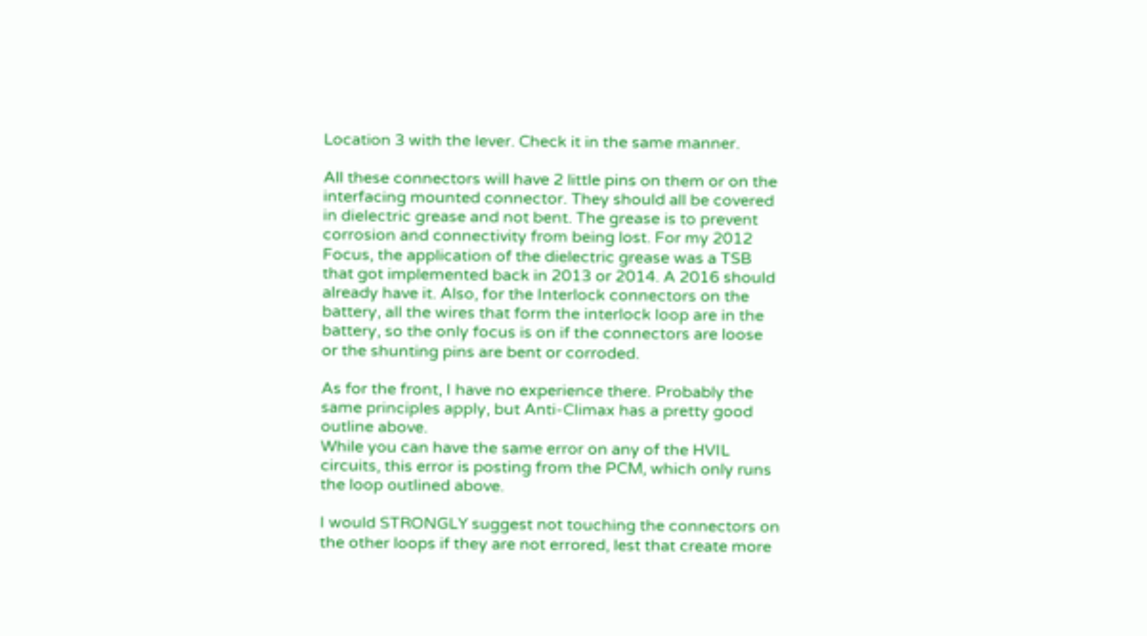Location 3 with the lever. Check it in the same manner.

All these connectors will have 2 little pins on them or on the interfacing mounted connector. They should all be covered in dielectric grease and not bent. The grease is to prevent corrosion and connectivity from being lost. For my 2012 Focus, the application of the dielectric grease was a TSB that got implemented back in 2013 or 2014. A 2016 should already have it. Also, for the Interlock connectors on the battery, all the wires that form the interlock loop are in the battery, so the only focus is on if the connectors are loose or the shunting pins are bent or corroded.

As for the front, I have no experience there. Probably the same principles apply, but Anti-Climax has a pretty good outline above.
While you can have the same error on any of the HVIL circuits, this error is posting from the PCM, which only runs the loop outlined above.

I would STRONGLY suggest not touching the connectors on the other loops if they are not errored, lest that create more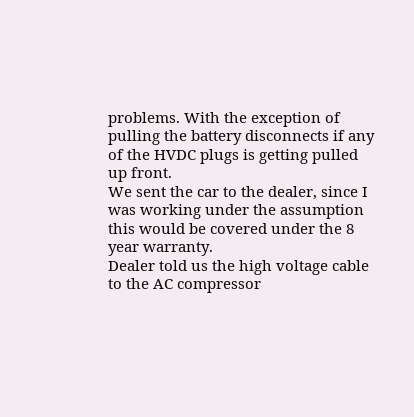problems. With the exception of pulling the battery disconnects if any of the HVDC plugs is getting pulled up front.
We sent the car to the dealer, since I was working under the assumption this would be covered under the 8 year warranty.
Dealer told us the high voltage cable to the AC compressor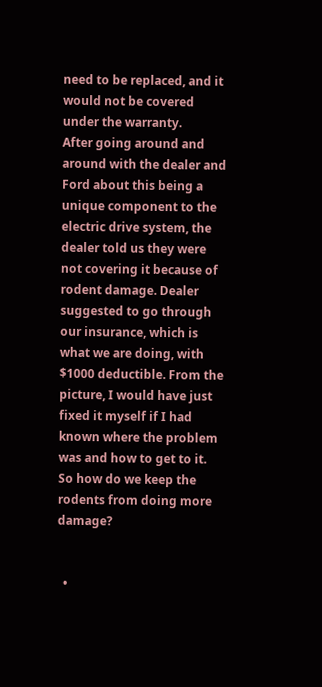need to be replaced, and it would not be covered under the warranty.
After going around and around with the dealer and Ford about this being a unique component to the electric drive system, the dealer told us they were not covering it because of rodent damage. Dealer suggested to go through our insurance, which is what we are doing, with $1000 deductible. From the picture, I would have just fixed it myself if I had known where the problem was and how to get to it.
So how do we keep the rodents from doing more damage?


  •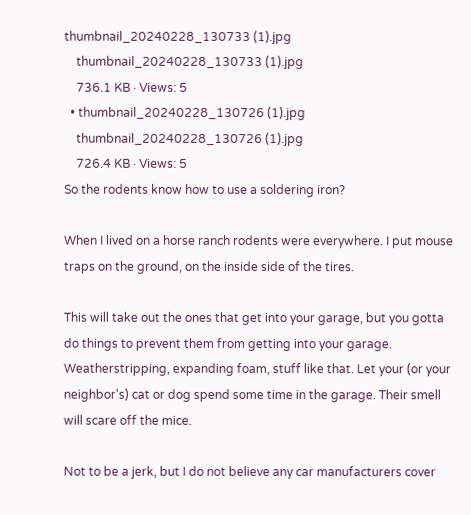thumbnail_20240228_130733 (1).jpg
    thumbnail_20240228_130733 (1).jpg
    736.1 KB · Views: 5
  • thumbnail_20240228_130726 (1).jpg
    thumbnail_20240228_130726 (1).jpg
    726.4 KB · Views: 5
So the rodents know how to use a soldering iron?

When I lived on a horse ranch rodents were everywhere. I put mouse traps on the ground, on the inside side of the tires.

This will take out the ones that get into your garage, but you gotta do things to prevent them from getting into your garage. Weatherstripping, expanding foam, stuff like that. Let your (or your neighbor's) cat or dog spend some time in the garage. Their smell will scare off the mice.

Not to be a jerk, but I do not believe any car manufacturers cover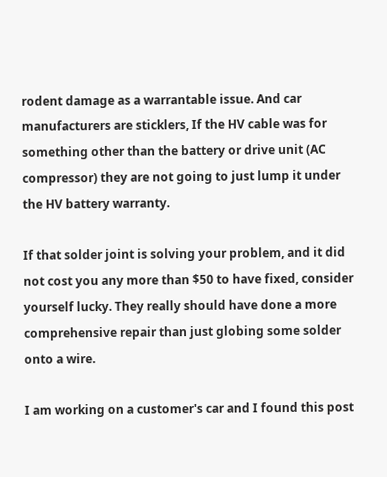rodent damage as a warrantable issue. And car manufacturers are sticklers, If the HV cable was for something other than the battery or drive unit (AC compressor) they are not going to just lump it under the HV battery warranty.

If that solder joint is solving your problem, and it did not cost you any more than $50 to have fixed, consider yourself lucky. They really should have done a more comprehensive repair than just globing some solder onto a wire.

I am working on a customer's car and I found this post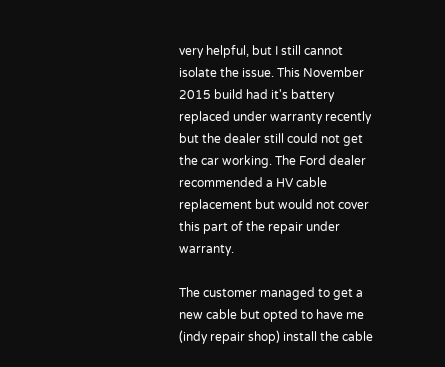very helpful, but I still cannot isolate the issue. This November 2015 build had it's battery replaced under warranty recently but the dealer still could not get the car working. The Ford dealer recommended a HV cable replacement but would not cover this part of the repair under warranty.

The customer managed to get a new cable but opted to have me (indy repair shop) install the cable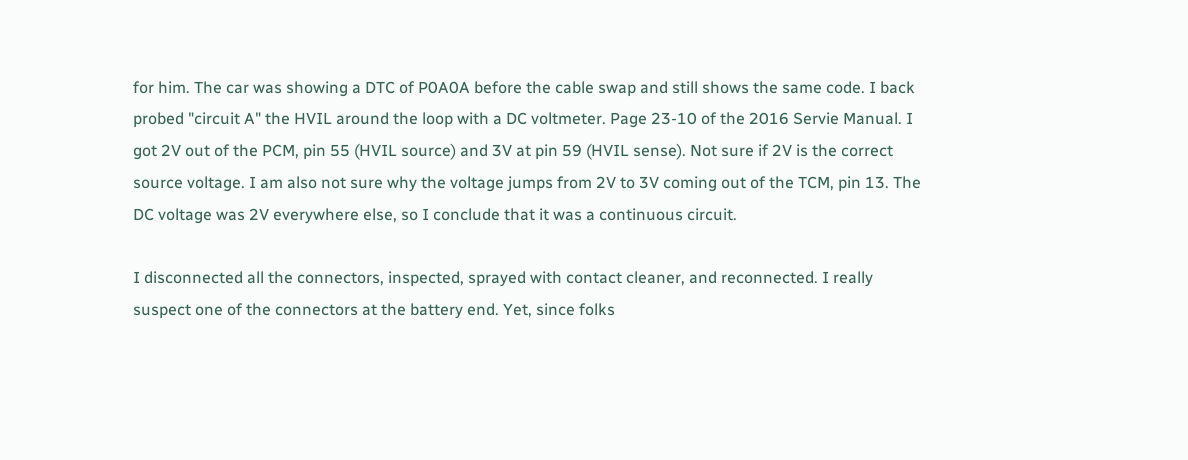for him. The car was showing a DTC of P0A0A before the cable swap and still shows the same code. I back probed "circuit A" the HVIL around the loop with a DC voltmeter. Page 23-10 of the 2016 Servie Manual. I got 2V out of the PCM, pin 55 (HVIL source) and 3V at pin 59 (HVIL sense). Not sure if 2V is the correct source voltage. I am also not sure why the voltage jumps from 2V to 3V coming out of the TCM, pin 13. The DC voltage was 2V everywhere else, so I conclude that it was a continuous circuit.

I disconnected all the connectors, inspected, sprayed with contact cleaner, and reconnected. I really suspect one of the connectors at the battery end. Yet, since folks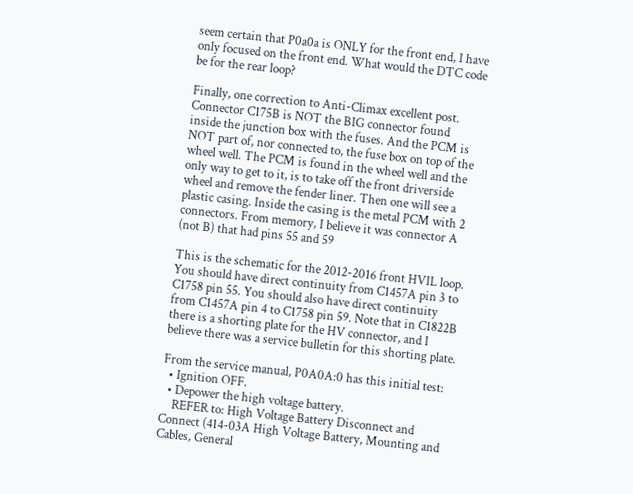seem certain that P0a0a is ONLY for the front end, I have only focused on the front end. What would the DTC code be for the rear loop?

Finally, one correction to Anti-Climax excellent post. Connector C175B is NOT the BIG connector found inside the junction box with the fuses. And the PCM is NOT part of, nor connected to, the fuse box on top of the wheel well. The PCM is found in the wheel well and the only way to get to it, is to take off the front driverside wheel and remove the fender liner. Then one will see a plastic casing. Inside the casing is the metal PCM with 2 connectors. From memory, I believe it was connector A (not B) that had pins 55 and 59

This is the schematic for the 2012-2016 front HVIL loop.
You should have direct continuity from C1457A pin 3 to C1758 pin 55. You should also have direct continuity from C1457A pin 4 to C1758 pin 59. Note that in C1822B there is a shorting plate for the HV connector, and I believe there was a service bulletin for this shorting plate.

From the service manual, P0A0A:0 has this initial test:
  • Ignition OFF.
  • Depower the high voltage battery.
    REFER to: High Voltage Battery Disconnect and Connect (414-03A High Voltage Battery, Mounting and Cables, General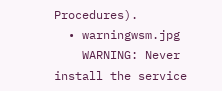Procedures).
  • warningwsm.jpg
    WARNING: Never install the service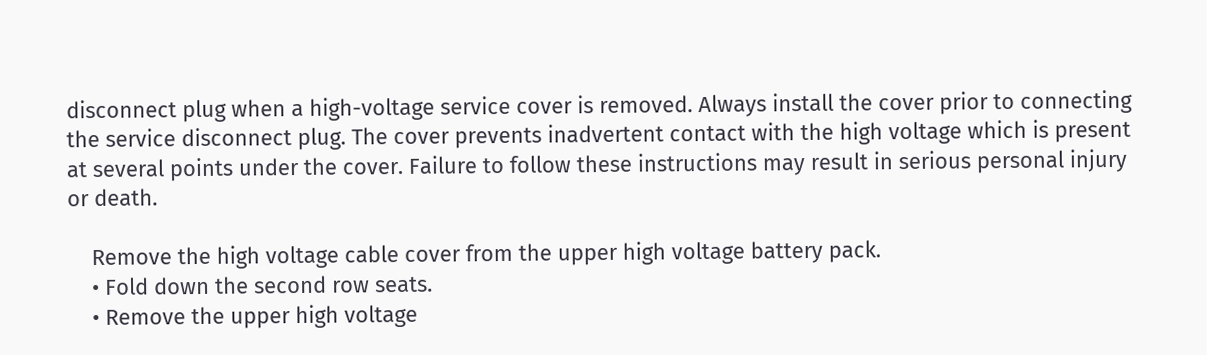disconnect plug when a high-voltage service cover is removed. Always install the cover prior to connecting the service disconnect plug. The cover prevents inadvertent contact with the high voltage which is present at several points under the cover. Failure to follow these instructions may result in serious personal injury or death.

    Remove the high voltage cable cover from the upper high voltage battery pack.
    • Fold down the second row seats.
    • Remove the upper high voltage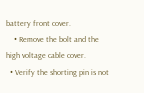battery front cover.
    • Remove the bolt and the high voltage cable cover.
  • Verify the shorting pin is not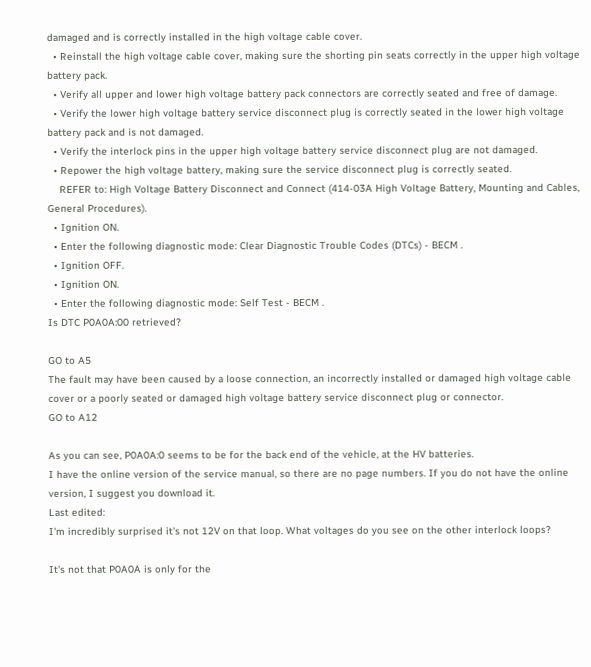damaged and is correctly installed in the high voltage cable cover.
  • Reinstall the high voltage cable cover, making sure the shorting pin seats correctly in the upper high voltage battery pack.
  • Verify all upper and lower high voltage battery pack connectors are correctly seated and free of damage.
  • Verify the lower high voltage battery service disconnect plug is correctly seated in the lower high voltage battery pack and is not damaged.
  • Verify the interlock pins in the upper high voltage battery service disconnect plug are not damaged.
  • Repower the high voltage battery, making sure the service disconnect plug is correctly seated.
    REFER to: High Voltage Battery Disconnect and Connect (414-03A High Voltage Battery, Mounting and Cables, General Procedures).
  • Ignition ON.
  • Enter the following diagnostic mode: Clear Diagnostic Trouble Codes (DTCs) - BECM .
  • Ignition OFF.
  • Ignition ON.
  • Enter the following diagnostic mode: Self Test - BECM .
Is DTC P0A0A:00 retrieved?

GO to A5
The fault may have been caused by a loose connection, an incorrectly installed or damaged high voltage cable cover or a poorly seated or damaged high voltage battery service disconnect plug or connector.
GO to A12

As you can see, P0A0A:0 seems to be for the back end of the vehicle, at the HV batteries.
I have the online version of the service manual, so there are no page numbers. If you do not have the online version, I suggest you download it.
Last edited:
I'm incredibly surprised it's not 12V on that loop. What voltages do you see on the other interlock loops?

It's not that P0A0A is only for the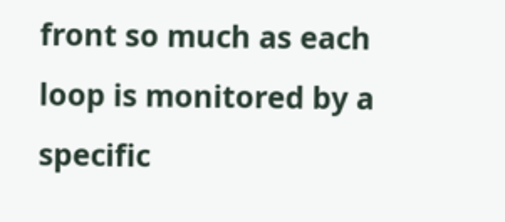front so much as each loop is monitored by a specific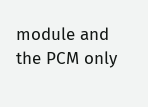module and the PCM only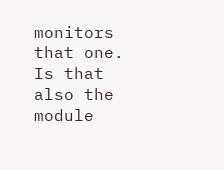monitors that one. Is that also the module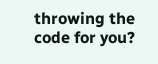throwing the code for you?